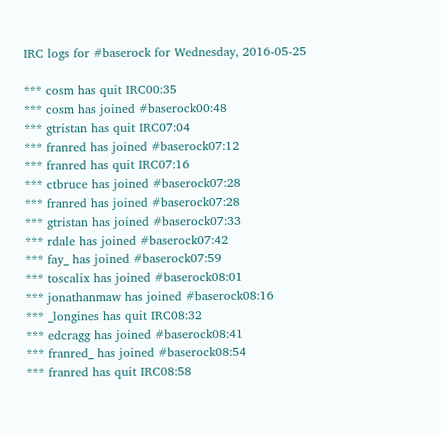IRC logs for #baserock for Wednesday, 2016-05-25

*** cosm has quit IRC00:35
*** cosm has joined #baserock00:48
*** gtristan has quit IRC07:04
*** franred has joined #baserock07:12
*** franred has quit IRC07:16
*** ctbruce has joined #baserock07:28
*** franred has joined #baserock07:28
*** gtristan has joined #baserock07:33
*** rdale has joined #baserock07:42
*** fay_ has joined #baserock07:59
*** toscalix has joined #baserock08:01
*** jonathanmaw has joined #baserock08:16
*** _longines has quit IRC08:32
*** edcragg has joined #baserock08:41
*** franred_ has joined #baserock08:54
*** franred has quit IRC08:58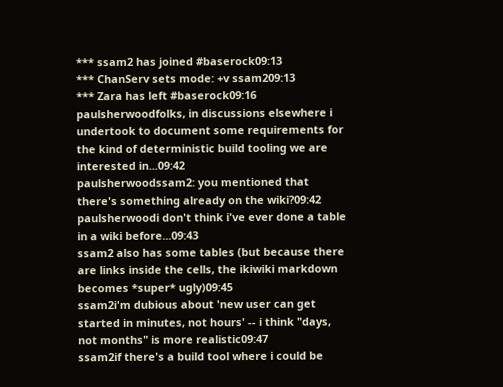*** ssam2 has joined #baserock09:13
*** ChanServ sets mode: +v ssam209:13
*** Zara has left #baserock09:16
paulsherwoodfolks, in discussions elsewhere i undertook to document some requirements for the kind of deterministic build tooling we are interested in...09:42
paulsherwoodssam2: you mentioned that there's something already on the wiki?09:42
paulsherwoodi don't think i've ever done a table in a wiki before...09:43
ssam2 also has some tables (but because there are links inside the cells, the ikiwiki markdown becomes *super* ugly)09:45
ssam2i'm dubious about 'new user can get started in minutes, not hours' -- i think "days, not months" is more realistic09:47
ssam2if there's a build tool where i could be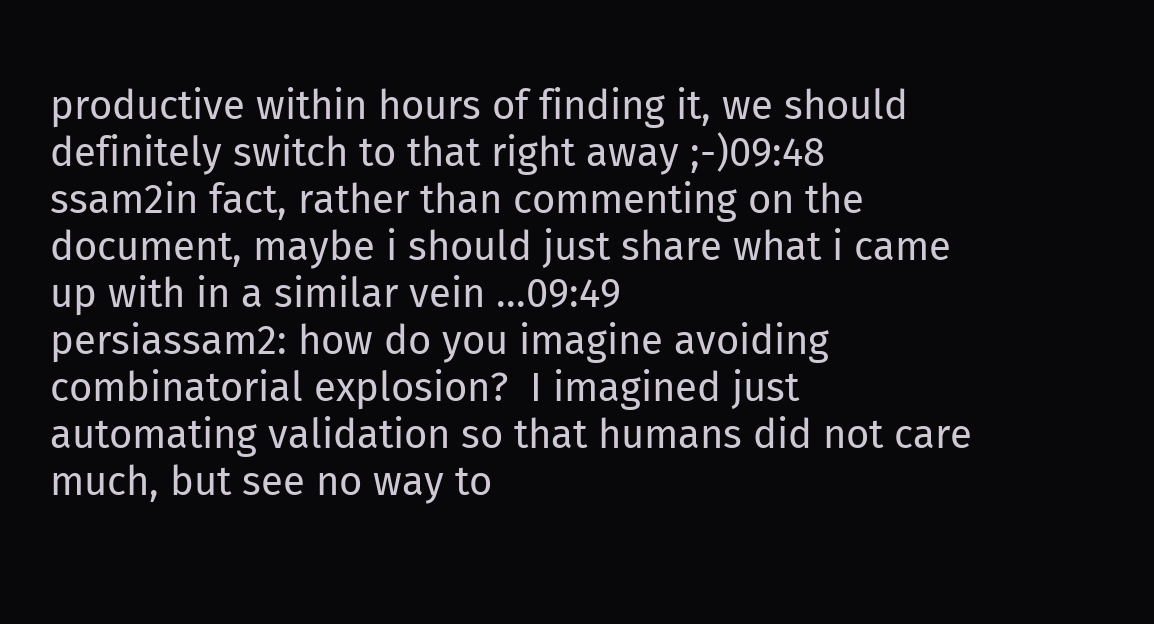productive within hours of finding it, we should definitely switch to that right away ;-)09:48
ssam2in fact, rather than commenting on the document, maybe i should just share what i came up with in a similar vein ...09:49
persiassam2: how do you imagine avoiding combinatorial explosion?  I imagined just automating validation so that humans did not care much, but see no way to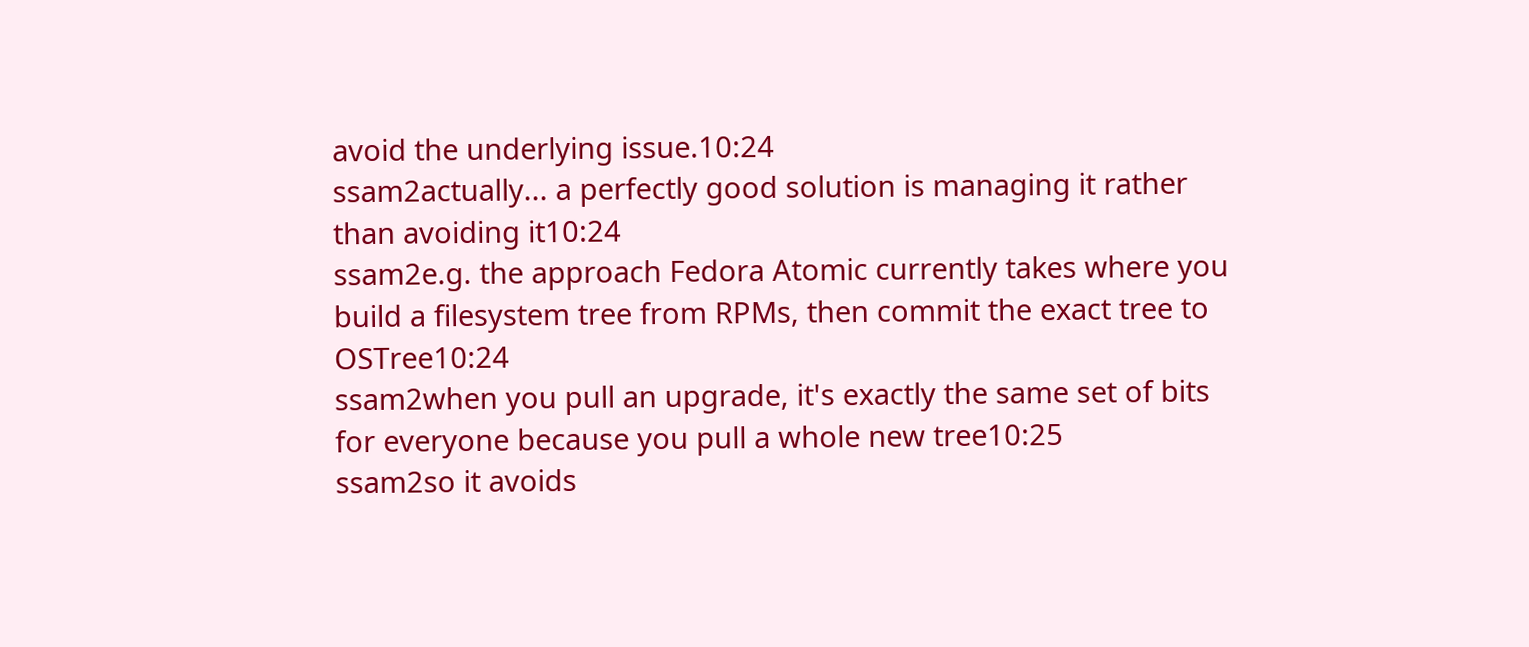avoid the underlying issue.10:24
ssam2actually... a perfectly good solution is managing it rather than avoiding it10:24
ssam2e.g. the approach Fedora Atomic currently takes where you build a filesystem tree from RPMs, then commit the exact tree to OSTree10:24
ssam2when you pull an upgrade, it's exactly the same set of bits for everyone because you pull a whole new tree10:25
ssam2so it avoids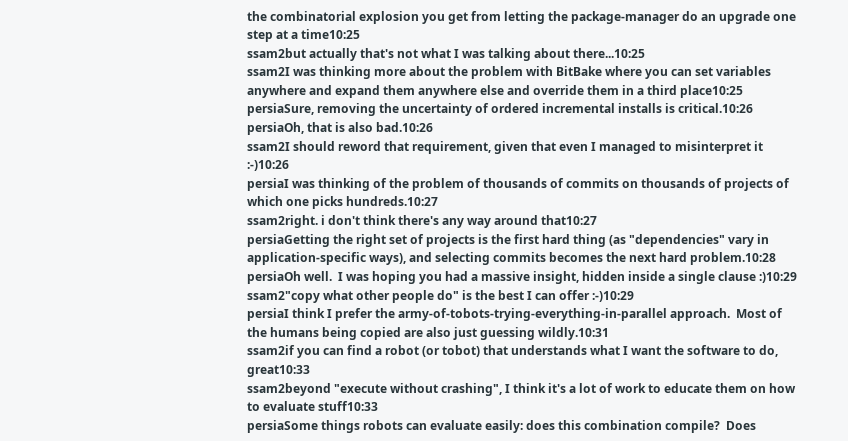the combinatorial explosion you get from letting the package-manager do an upgrade one step at a time10:25
ssam2but actually that's not what I was talking about there...10:25
ssam2I was thinking more about the problem with BitBake where you can set variables anywhere and expand them anywhere else and override them in a third place10:25
persiaSure, removing the uncertainty of ordered incremental installs is critical.10:26
persiaOh, that is also bad.10:26
ssam2I should reword that requirement, given that even I managed to misinterpret it :-)10:26
persiaI was thinking of the problem of thousands of commits on thousands of projects of which one picks hundreds.10:27
ssam2right. i don't think there's any way around that10:27
persiaGetting the right set of projects is the first hard thing (as "dependencies" vary in application-specific ways), and selecting commits becomes the next hard problem.10:28
persiaOh well.  I was hoping you had a massive insight, hidden inside a single clause :)10:29
ssam2"copy what other people do" is the best I can offer :-)10:29
persiaI think I prefer the army-of-tobots-trying-everything-in-parallel approach.  Most of the humans being copied are also just guessing wildly.10:31
ssam2if you can find a robot (or tobot) that understands what I want the software to do, great10:33
ssam2beyond "execute without crashing", I think it's a lot of work to educate them on how to evaluate stuff10:33
persiaSome things robots can evaluate easily: does this combination compile?  Does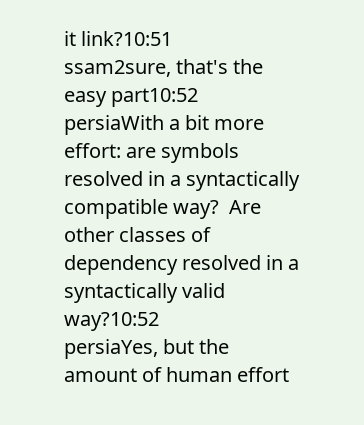it link?10:51
ssam2sure, that's the easy part10:52
persiaWith a bit more effort: are symbols resolved in a syntactically compatible way?  Are other classes of dependency resolved in a syntactically valid way?10:52
persiaYes, but the amount of human effort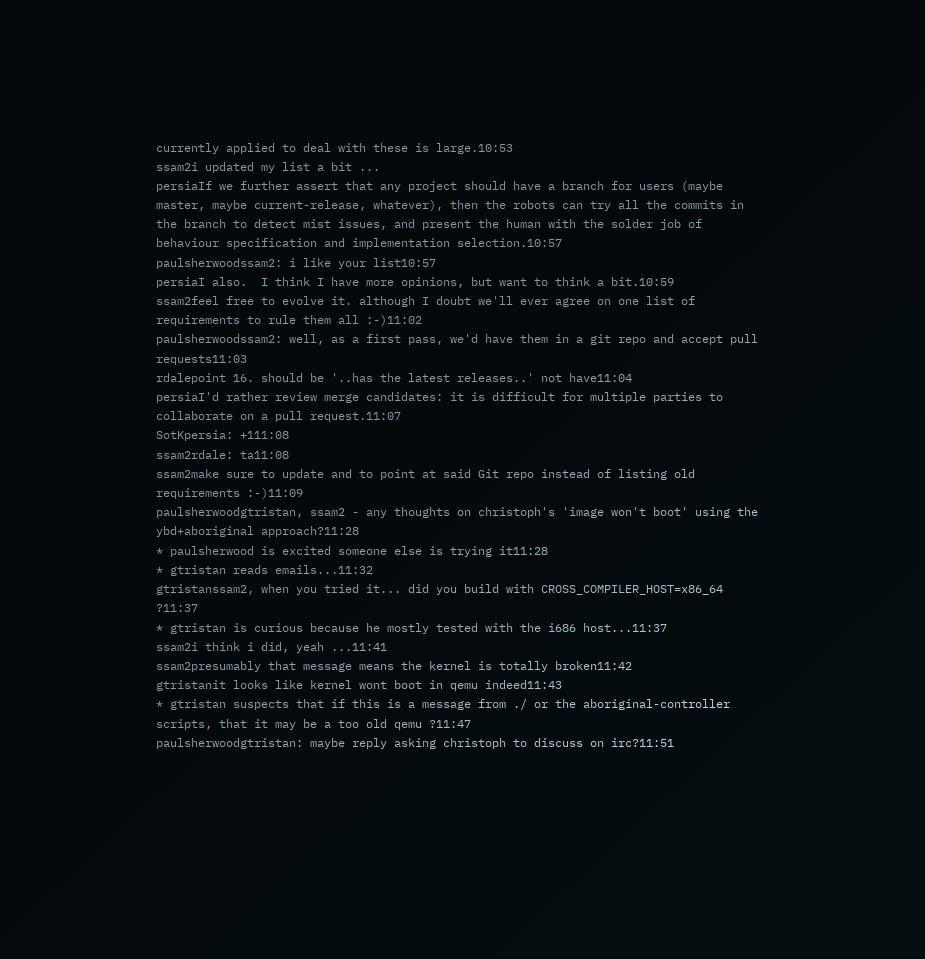currently applied to deal with these is large.10:53
ssam2i updated my list a bit ...
persiaIf we further assert that any project should have a branch for users (maybe master, maybe current-release, whatever), then the robots can try all the commits in the branch to detect mist issues, and present the human with the solder job of behaviour specification and implementation selection.10:57
paulsherwoodssam2: i like your list10:57
persiaI also.  I think I have more opinions, but want to think a bit.10:59
ssam2feel free to evolve it. although I doubt we'll ever agree on one list of requirements to rule them all :-)11:02
paulsherwoodssam2: well, as a first pass, we'd have them in a git repo and accept pull requests11:03
rdalepoint 16. should be '..has the latest releases..' not have11:04
persiaI'd rather review merge candidates: it is difficult for multiple parties to collaborate on a pull request.11:07
SotKpersia: +111:08
ssam2rdale: ta11:08
ssam2make sure to update and to point at said Git repo instead of listing old requirements :-)11:09
paulsherwoodgtristan, ssam2 - any thoughts on christoph's 'image won't boot' using the ybd+aboriginal approach?11:28
* paulsherwood is excited someone else is trying it11:28
* gtristan reads emails...11:32
gtristanssam2, when you tried it... did you build with CROSS_COMPILER_HOST=x86_64 ?11:37
* gtristan is curious because he mostly tested with the i686 host...11:37
ssam2i think i did, yeah ...11:41
ssam2presumably that message means the kernel is totally broken11:42
gtristanit looks like kernel wont boot in qemu indeed11:43
* gtristan suspects that if this is a message from ./ or the aboriginal-controller scripts, that it may be a too old qemu ?11:47
paulsherwoodgtristan: maybe reply asking christoph to discuss on irc?11:51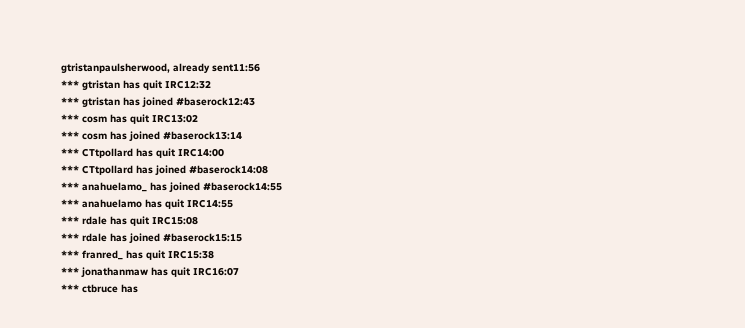gtristanpaulsherwood, already sent11:56
*** gtristan has quit IRC12:32
*** gtristan has joined #baserock12:43
*** cosm has quit IRC13:02
*** cosm has joined #baserock13:14
*** CTtpollard has quit IRC14:00
*** CTtpollard has joined #baserock14:08
*** anahuelamo_ has joined #baserock14:55
*** anahuelamo has quit IRC14:55
*** rdale has quit IRC15:08
*** rdale has joined #baserock15:15
*** franred_ has quit IRC15:38
*** jonathanmaw has quit IRC16:07
*** ctbruce has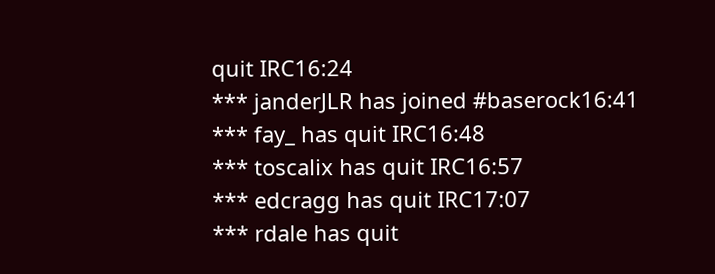quit IRC16:24
*** janderJLR has joined #baserock16:41
*** fay_ has quit IRC16:48
*** toscalix has quit IRC16:57
*** edcragg has quit IRC17:07
*** rdale has quit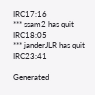IRC17:16
*** ssam2 has quit IRC18:05
*** janderJLR has quit IRC23:41

Generated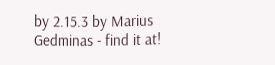by 2.15.3 by Marius Gedminas - find it at!